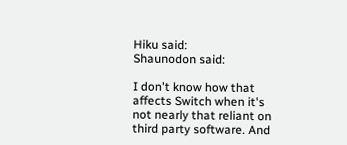Hiku said:
Shaunodon said:

I don't know how that affects Switch when it's not nearly that reliant on third party software. And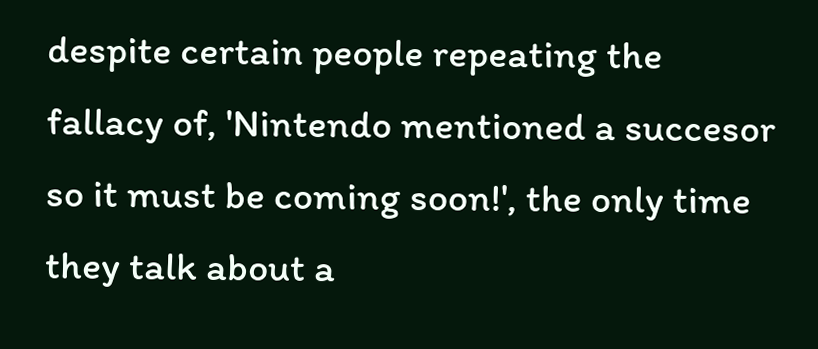despite certain people repeating the fallacy of, 'Nintendo mentioned a succesor so it must be coming soon!', the only time they talk about a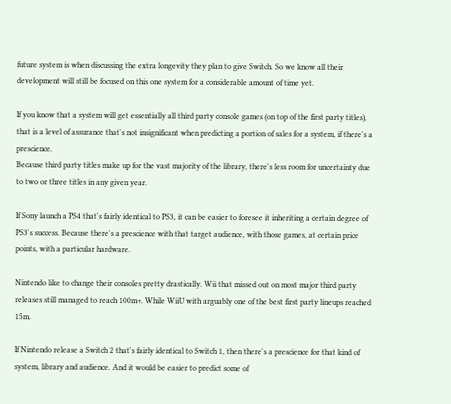future system is when discussing the extra longevity they plan to give Switch. So we know all their development will still be focused on this one system for a considerable amount of time yet.

If you know that a system will get essentially all third party console games (on top of the first party titles), that is a level of assurance that's not insignificant when predicting a portion of sales for a system, if there's a prescience.
Because third party titles make up for the vast majority of the library, there's less room for uncertainty due to two or three titles in any given year.

If Sony launch a PS4 that's fairly identical to PS3, it can be easier to foresee it inheriting a certain degree of PS3's success. Because there's a prescience with that target audience, with those games, at certain price points, with a particular hardware.

Nintendo like to change their consoles pretty drastically. Wii that missed out on most major third party releases still managed to reach 100m+. While WiiU with arguably one of the best first party lineups reached 15m.

If Nintendo release a Switch 2 that's fairly identical to Switch 1, then there's a prescience for that kind of system, library and audience. And it would be easier to predict some of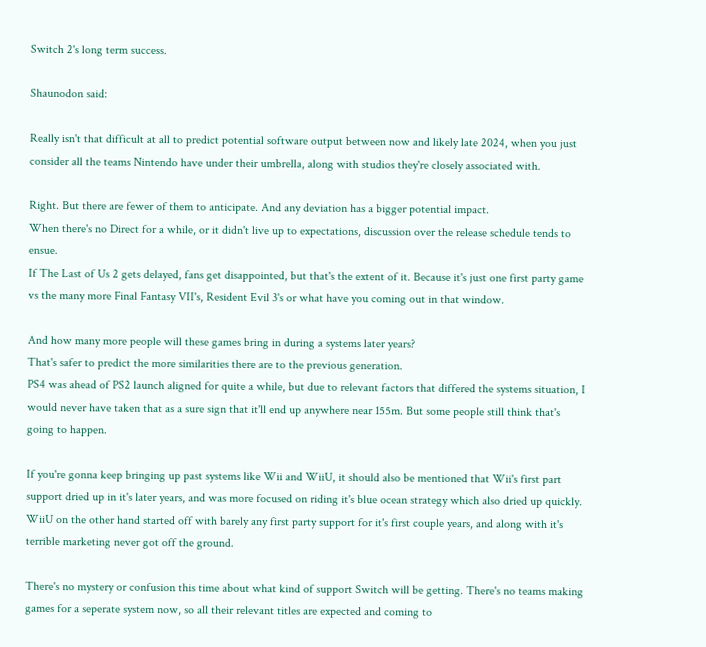Switch 2's long term success.

Shaunodon said:

Really isn't that difficult at all to predict potential software output between now and likely late 2024, when you just consider all the teams Nintendo have under their umbrella, along with studios they're closely associated with.

Right. But there are fewer of them to anticipate. And any deviation has a bigger potential impact.
When there's no Direct for a while, or it didn't live up to expectations, discussion over the release schedule tends to ensue.
If The Last of Us 2 gets delayed, fans get disappointed, but that's the extent of it. Because it's just one first party game vs the many more Final Fantasy VII's, Resident Evil 3's or what have you coming out in that window.

And how many more people will these games bring in during a systems later years?
That's safer to predict the more similarities there are to the previous generation.
PS4 was ahead of PS2 launch aligned for quite a while, but due to relevant factors that differed the systems situation, I would never have taken that as a sure sign that it'll end up anywhere near 155m. But some people still think that's going to happen.

If you're gonna keep bringing up past systems like Wii and WiiU, it should also be mentioned that Wii's first part support dried up in it's later years, and was more focused on riding it's blue ocean strategy which also dried up quickly. WiiU on the other hand started off with barely any first party support for it's first couple years, and along with it's terrible marketing never got off the ground.

There's no mystery or confusion this time about what kind of support Switch will be getting. There's no teams making games for a seperate system now, so all their relevant titles are expected and coming to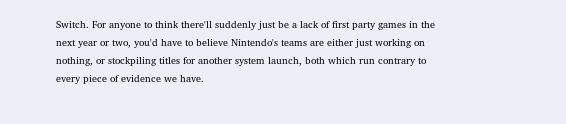Switch. For anyone to think there'll suddenly just be a lack of first party games in the next year or two, you'd have to believe Nintendo's teams are either just working on nothing, or stockpiling titles for another system launch, both which run contrary to every piece of evidence we have.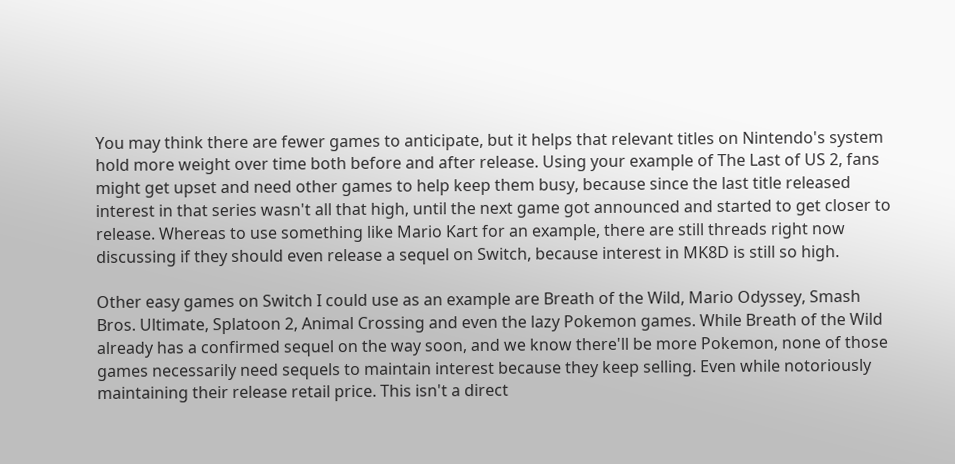You may think there are fewer games to anticipate, but it helps that relevant titles on Nintendo's system hold more weight over time both before and after release. Using your example of The Last of US 2, fans might get upset and need other games to help keep them busy, because since the last title released interest in that series wasn't all that high, until the next game got announced and started to get closer to release. Whereas to use something like Mario Kart for an example, there are still threads right now discussing if they should even release a sequel on Switch, because interest in MK8D is still so high.

Other easy games on Switch I could use as an example are Breath of the Wild, Mario Odyssey, Smash Bros. Ultimate, Splatoon 2, Animal Crossing and even the lazy Pokemon games. While Breath of the Wild already has a confirmed sequel on the way soon, and we know there'll be more Pokemon, none of those games necessarily need sequels to maintain interest because they keep selling. Even while notoriously maintaining their release retail price. This isn't a direct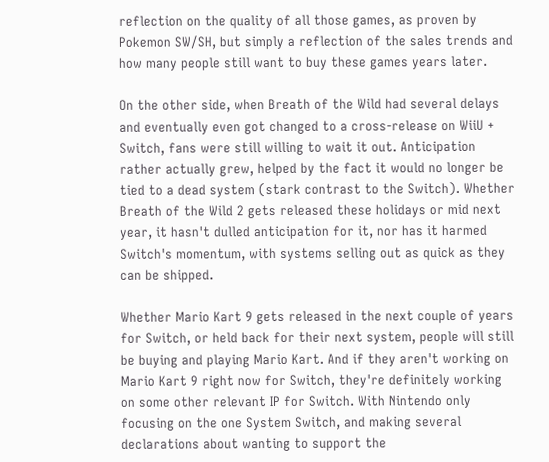reflection on the quality of all those games, as proven by Pokemon SW/SH, but simply a reflection of the sales trends and how many people still want to buy these games years later.

On the other side, when Breath of the Wild had several delays and eventually even got changed to a cross-release on WiiU + Switch, fans were still willing to wait it out. Anticipation rather actually grew, helped by the fact it would no longer be tied to a dead system (stark contrast to the Switch). Whether Breath of the Wild 2 gets released these holidays or mid next year, it hasn't dulled anticipation for it, nor has it harmed Switch's momentum, with systems selling out as quick as they can be shipped.

Whether Mario Kart 9 gets released in the next couple of years for Switch, or held back for their next system, people will still be buying and playing Mario Kart. And if they aren't working on Mario Kart 9 right now for Switch, they're definitely working on some other relevant IP for Switch. With Nintendo only focusing on the one System Switch, and making several declarations about wanting to support the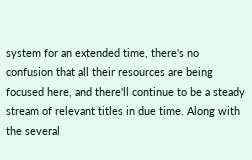system for an extended time, there's no confusion that all their resources are being focused here, and there'll continue to be a steady stream of relevant titles in due time. Along with the several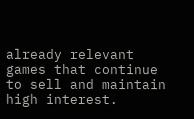already relevant games that continue to sell and maintain high interest.